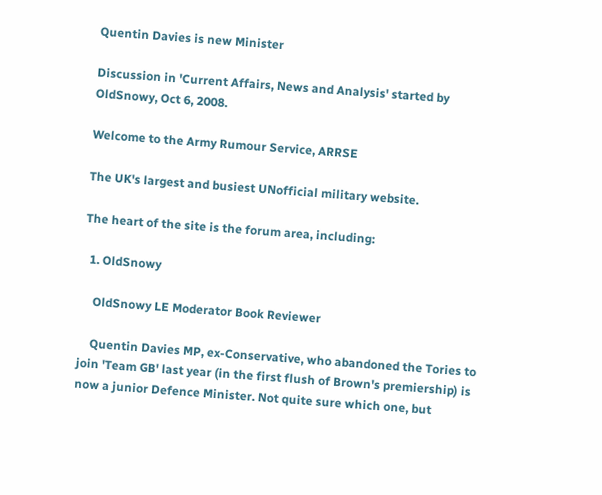Quentin Davies is new Minister

Discussion in 'Current Affairs, News and Analysis' started by OldSnowy, Oct 6, 2008.

Welcome to the Army Rumour Service, ARRSE

The UK's largest and busiest UNofficial military website.

The heart of the site is the forum area, including:

  1. OldSnowy

    OldSnowy LE Moderator Book Reviewer

    Quentin Davies MP, ex-Conservative, who abandoned the Tories to join 'Team GB' last year (in the first flush of Brown's premiership) is now a junior Defence Minister. Not quite sure which one, but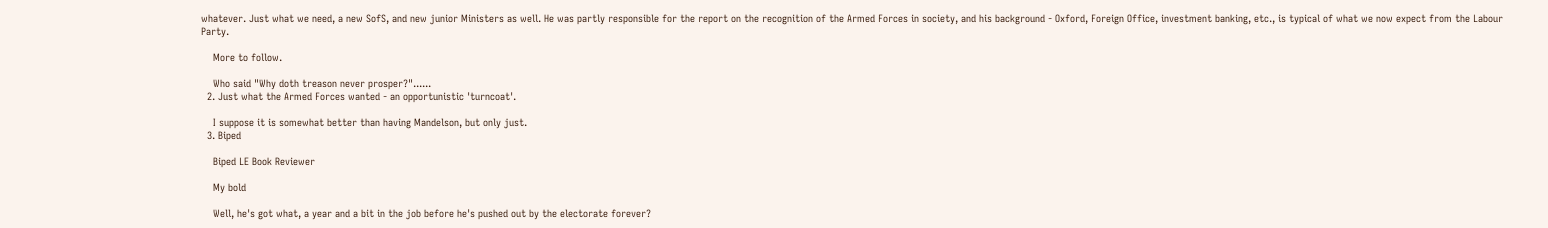whatever. Just what we need, a new SofS, and new junior Ministers as well. He was partly responsible for the report on the recognition of the Armed Forces in society, and his background - Oxford, Foreign Office, investment banking, etc., is typical of what we now expect from the Labour Party.

    More to follow.

    Who said "Why doth treason never prosper?"......
  2. Just what the Armed Forces wanted - an opportunistic 'turncoat'.

    I suppose it is somewhat better than having Mandelson, but only just.
  3. Biped

    Biped LE Book Reviewer

    My bold

    Well, he's got what, a year and a bit in the job before he's pushed out by the electorate forever?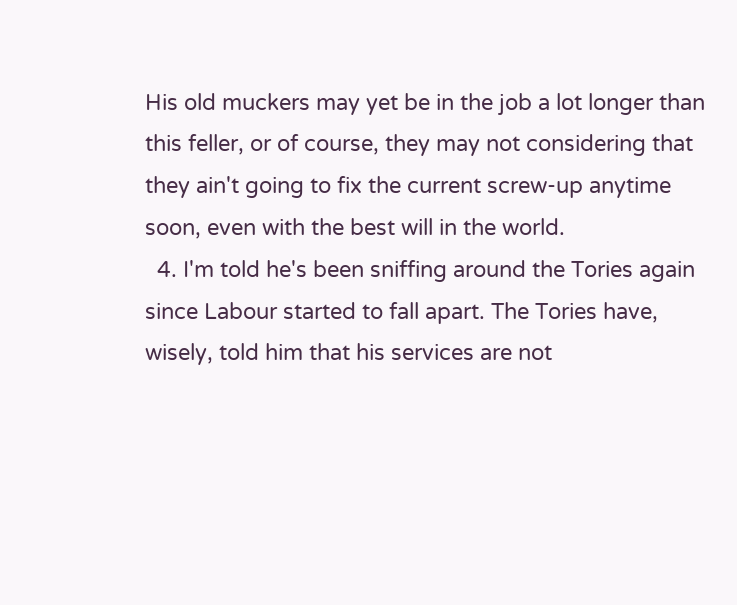His old muckers may yet be in the job a lot longer than this feller, or of course, they may not considering that they ain't going to fix the current screw-up anytime soon, even with the best will in the world.
  4. I'm told he's been sniffing around the Tories again since Labour started to fall apart. The Tories have, wisely, told him that his services are not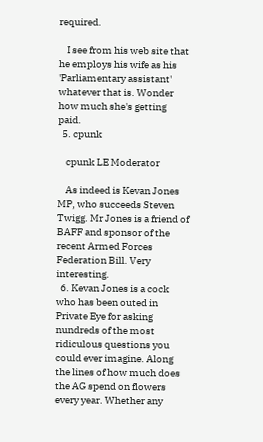required.

    I see from his web site that he employs his wife as his 'Parliamentary assistant' whatever that is. Wonder how much she's getting paid.
  5. cpunk

    cpunk LE Moderator

    As indeed is Kevan Jones MP, who succeeds Steven Twigg. Mr Jones is a friend of BAFF and sponsor of the recent Armed Forces Federation Bill. Very interesting.
  6. Kevan Jones is a cock who has been outed in Private Eye for asking nundreds of the most ridiculous questions you could ever imagine. Along the lines of how much does the AG spend on flowers every year. Whether any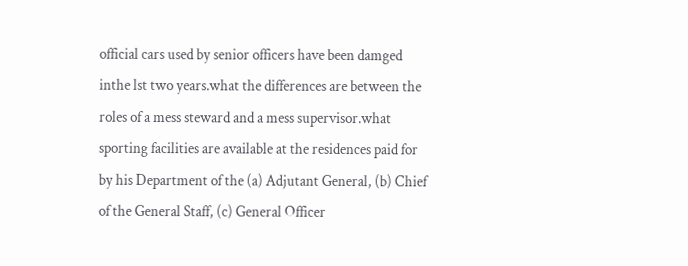official cars used by senior officers have been damged inthe lst two years.what the differences are between the roles of a mess steward and a mess supervisor.what sporting facilities are available at the residences paid for by his Department of the (a) Adjutant General, (b) Chief of the General Staff, (c) General Officer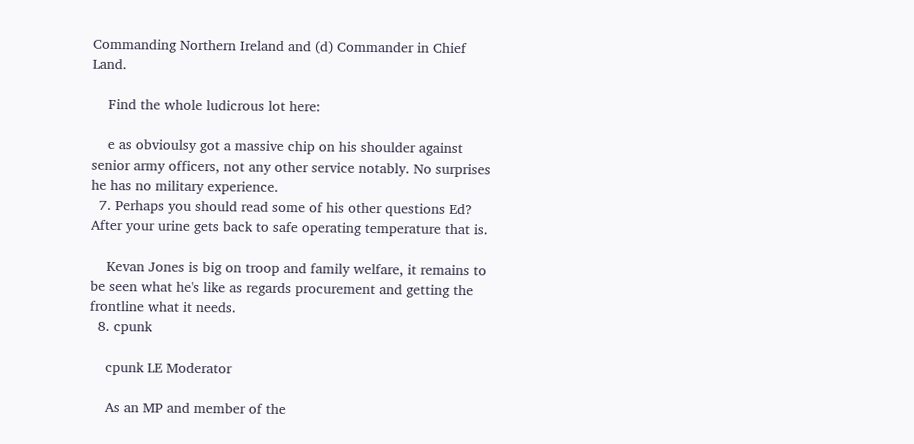Commanding Northern Ireland and (d) Commander in Chief Land.

    Find the whole ludicrous lot here:

    e as obvioulsy got a massive chip on his shoulder against senior army officers, not any other service notably. No surprises he has no military experience.
  7. Perhaps you should read some of his other questions Ed? After your urine gets back to safe operating temperature that is.

    Kevan Jones is big on troop and family welfare, it remains to be seen what he's like as regards procurement and getting the frontline what it needs.
  8. cpunk

    cpunk LE Moderator

    As an MP and member of the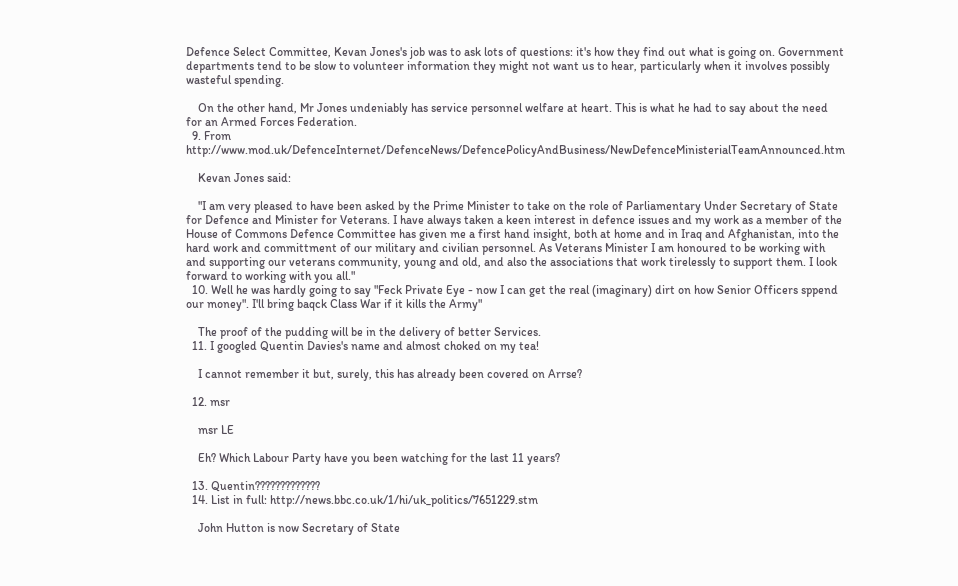Defence Select Committee, Kevan Jones's job was to ask lots of questions: it's how they find out what is going on. Government departments tend to be slow to volunteer information they might not want us to hear, particularly when it involves possibly wasteful spending.

    On the other hand, Mr Jones undeniably has service personnel welfare at heart. This is what he had to say about the need for an Armed Forces Federation.
  9. From http://www.mod.uk/DefenceInternet/DefenceNews/DefencePolicyAndBusiness/NewDefenceMinisterialTeamAnnounced.htm

    Kevan Jones said:

    "I am very pleased to have been asked by the Prime Minister to take on the role of Parliamentary Under Secretary of State for Defence and Minister for Veterans. I have always taken a keen interest in defence issues and my work as a member of the House of Commons Defence Committee has given me a first hand insight, both at home and in Iraq and Afghanistan, into the hard work and committment of our military and civilian personnel. As Veterans Minister I am honoured to be working with and supporting our veterans community, young and old, and also the associations that work tirelessly to support them. I look forward to working with you all."
  10. Well he was hardly going to say "Feck Private Eye - now I can get the real (imaginary) dirt on how Senior Officers sppend our money". I'll bring baqck Class War if it kills the Army"

    The proof of the pudding will be in the delivery of better Services.
  11. I googled Quentin Davies's name and almost choked on my tea!

    I cannot remember it but, surely, this has already been covered on Arrse?

  12. msr

    msr LE

    Eh? Which Labour Party have you been watching for the last 11 years?

  13. Quentin?????????????
  14. List in full: http://news.bbc.co.uk/1/hi/uk_politics/7651229.stm

    John Hutton is now Secretary of State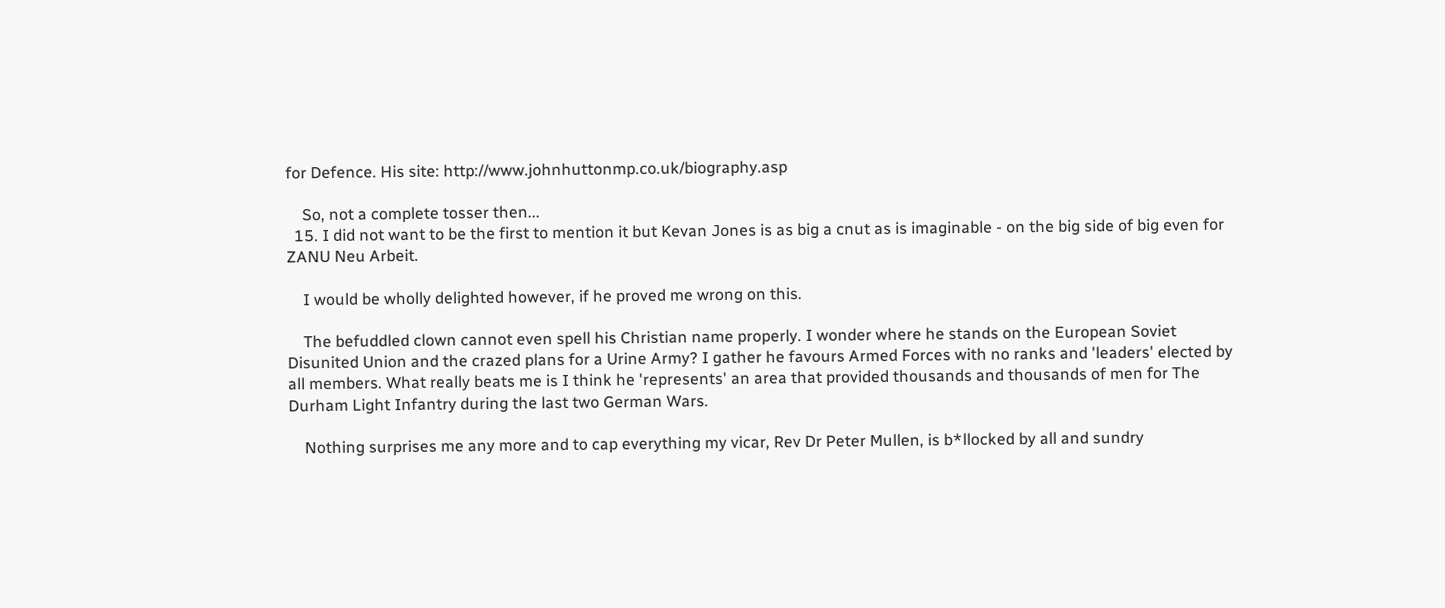for Defence. His site: http://www.johnhuttonmp.co.uk/biography.asp

    So, not a complete tosser then...
  15. I did not want to be the first to mention it but Kevan Jones is as big a cnut as is imaginable - on the big side of big even for ZANU Neu Arbeit.

    I would be wholly delighted however, if he proved me wrong on this.

    The befuddled clown cannot even spell his Christian name properly. I wonder where he stands on the European Soviet Disunited Union and the crazed plans for a Urine Army? I gather he favours Armed Forces with no ranks and 'leaders' elected by all members. What really beats me is I think he 'represents' an area that provided thousands and thousands of men for The Durham Light Infantry during the last two German Wars.

    Nothing surprises me any more and to cap everything my vicar, Rev Dr Peter Mullen, is b*llocked by all and sundry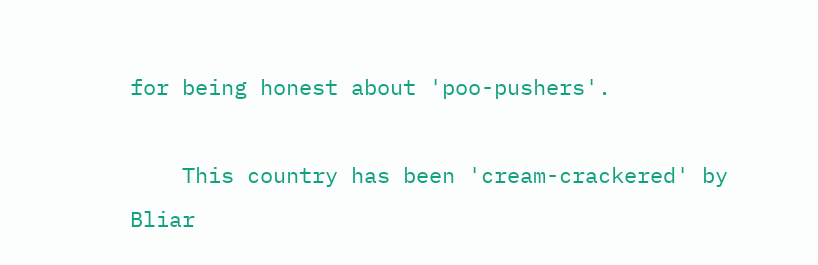for being honest about 'poo-pushers'.

    This country has been 'cream-crackered' by Bliar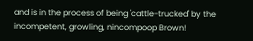and is in the process of being 'cattle-trucked' by the incompetent, growling, nincompoop Brown!